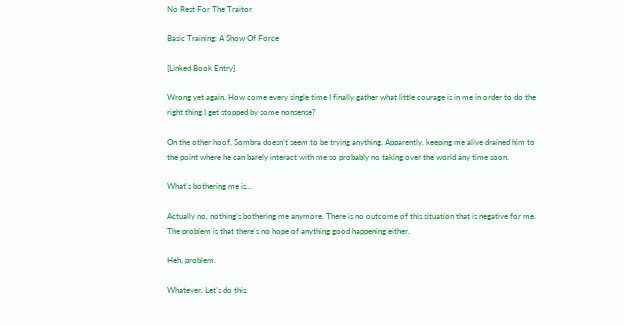No Rest For The Traitor

Basic Training: A Show Of Force

[Linked Book Entry]

Wrong yet again. How come every single time I finally gather what little courage is in me in order to do the right thing I get stopped by some nonsense?

On the other hoof, Sombra doesn't seem to be trying anything. Apparently, keeping me alive drained him to the point where he can barely interact with me so probably no taking over the world any time soon.

What's bothering me is...

Actually no, nothing's bothering me anymore. There is no outcome of this situation that is negative for me. The problem is that there's no hope of anything good happening either.

Heh, problem.

Whatever. Let's do this.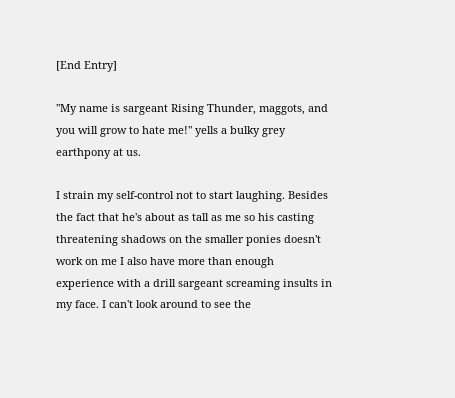[End Entry]

"My name is sargeant Rising Thunder, maggots, and you will grow to hate me!" yells a bulky grey earthpony at us.

I strain my self-control not to start laughing. Besides the fact that he's about as tall as me so his casting threatening shadows on the smaller ponies doesn't work on me I also have more than enough experience with a drill sargeant screaming insults in my face. I can't look around to see the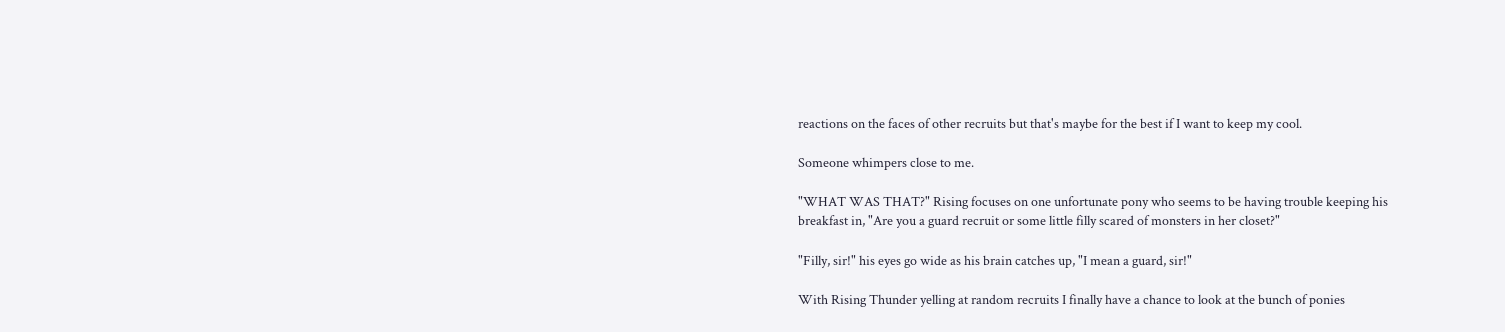reactions on the faces of other recruits but that's maybe for the best if I want to keep my cool.

Someone whimpers close to me.

"WHAT WAS THAT?" Rising focuses on one unfortunate pony who seems to be having trouble keeping his breakfast in, "Are you a guard recruit or some little filly scared of monsters in her closet?"

"Filly, sir!" his eyes go wide as his brain catches up, "I mean a guard, sir!"

With Rising Thunder yelling at random recruits I finally have a chance to look at the bunch of ponies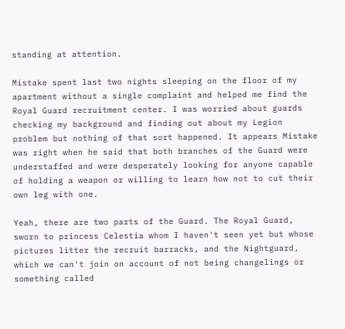standing at attention.

Mistake spent last two nights sleeping on the floor of my apartment without a single complaint and helped me find the Royal Guard recruitment center. I was worried about guards checking my background and finding out about my Legion problem but nothing of that sort happened. It appears Mistake was right when he said that both branches of the Guard were understaffed and were desperately looking for anyone capable of holding a weapon or willing to learn how not to cut their own leg with one.

Yeah, there are two parts of the Guard. The Royal Guard, sworn to princess Celestia whom I haven't seen yet but whose pictures litter the recruit barracks, and the Nightguard, which we can't join on account of not being changelings or something called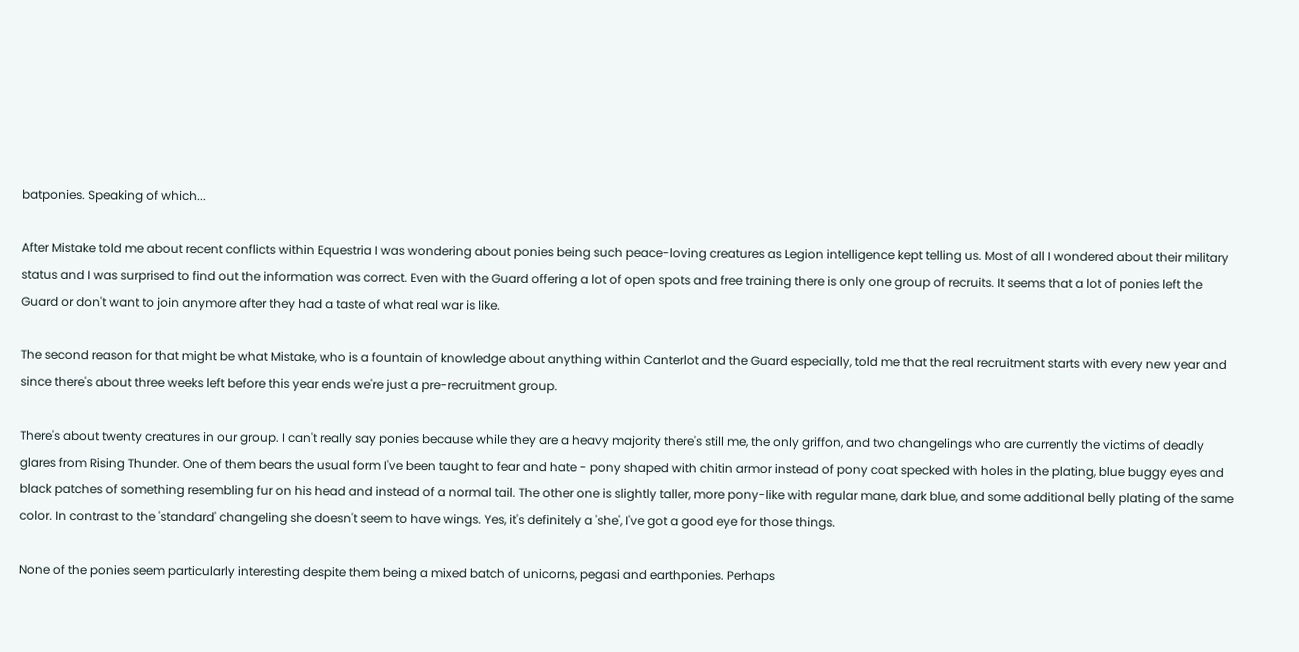batponies. Speaking of which...

After Mistake told me about recent conflicts within Equestria I was wondering about ponies being such peace-loving creatures as Legion intelligence kept telling us. Most of all I wondered about their military status and I was surprised to find out the information was correct. Even with the Guard offering a lot of open spots and free training there is only one group of recruits. It seems that a lot of ponies left the Guard or don't want to join anymore after they had a taste of what real war is like.

The second reason for that might be what Mistake, who is a fountain of knowledge about anything within Canterlot and the Guard especially, told me that the real recruitment starts with every new year and since there's about three weeks left before this year ends we're just a pre-recruitment group.

There's about twenty creatures in our group. I can't really say ponies because while they are a heavy majority there's still me, the only griffon, and two changelings who are currently the victims of deadly glares from Rising Thunder. One of them bears the usual form I've been taught to fear and hate - pony shaped with chitin armor instead of pony coat specked with holes in the plating, blue buggy eyes and black patches of something resembling fur on his head and instead of a normal tail. The other one is slightly taller, more pony-like with regular mane, dark blue, and some additional belly plating of the same color. In contrast to the 'standard' changeling she doesn't seem to have wings. Yes, it's definitely a 'she', I've got a good eye for those things.

None of the ponies seem particularly interesting despite them being a mixed batch of unicorns, pegasi and earthponies. Perhaps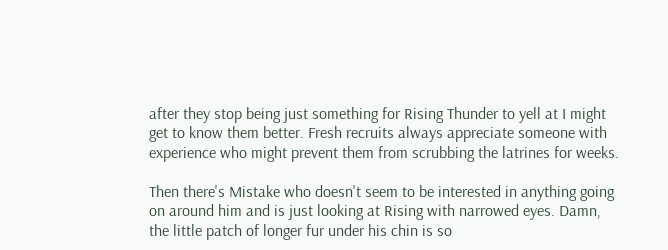after they stop being just something for Rising Thunder to yell at I might get to know them better. Fresh recruits always appreciate someone with experience who might prevent them from scrubbing the latrines for weeks.

Then there's Mistake who doesn't seem to be interested in anything going on around him and is just looking at Rising with narrowed eyes. Damn, the little patch of longer fur under his chin is so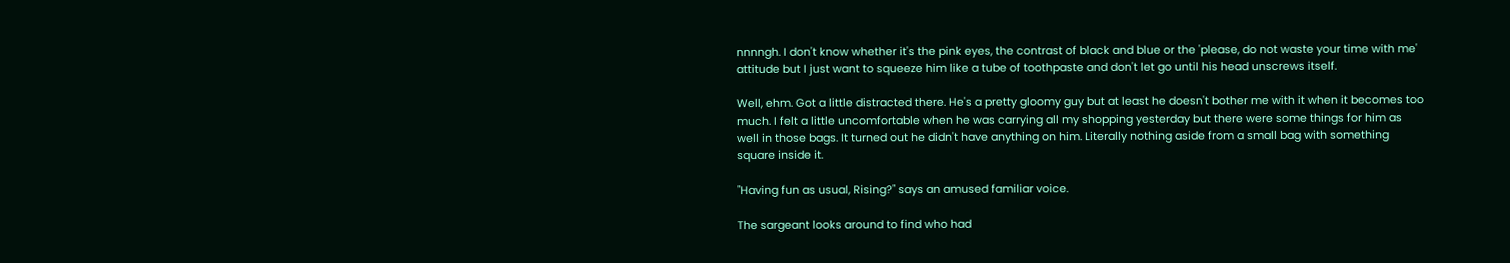nnnngh. I don't know whether it's the pink eyes, the contrast of black and blue or the 'please, do not waste your time with me' attitude but I just want to squeeze him like a tube of toothpaste and don't let go until his head unscrews itself.

Well, ehm. Got a little distracted there. He's a pretty gloomy guy but at least he doesn't bother me with it when it becomes too much. I felt a little uncomfortable when he was carrying all my shopping yesterday but there were some things for him as well in those bags. It turned out he didn't have anything on him. Literally nothing aside from a small bag with something square inside it.

"Having fun as usual, Rising?" says an amused familiar voice.

The sargeant looks around to find who had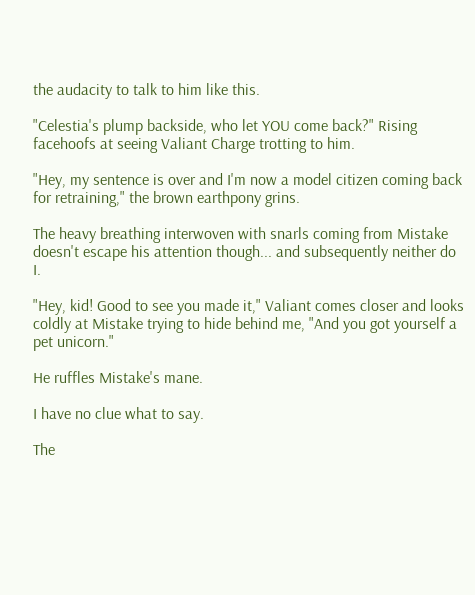the audacity to talk to him like this.

"Celestia's plump backside, who let YOU come back?" Rising facehoofs at seeing Valiant Charge trotting to him.

"Hey, my sentence is over and I'm now a model citizen coming back for retraining," the brown earthpony grins.

The heavy breathing interwoven with snarls coming from Mistake doesn't escape his attention though... and subsequently neither do I.

"Hey, kid! Good to see you made it," Valiant comes closer and looks coldly at Mistake trying to hide behind me, "And you got yourself a pet unicorn."

He ruffles Mistake's mane.

I have no clue what to say.

The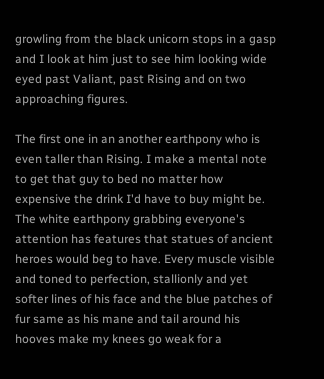growling from the black unicorn stops in a gasp and I look at him just to see him looking wide eyed past Valiant, past Rising and on two approaching figures.

The first one in an another earthpony who is even taller than Rising. I make a mental note to get that guy to bed no matter how expensive the drink I'd have to buy might be. The white earthpony grabbing everyone's attention has features that statues of ancient heroes would beg to have. Every muscle visible and toned to perfection, stallionly and yet softer lines of his face and the blue patches of fur same as his mane and tail around his hooves make my knees go weak for a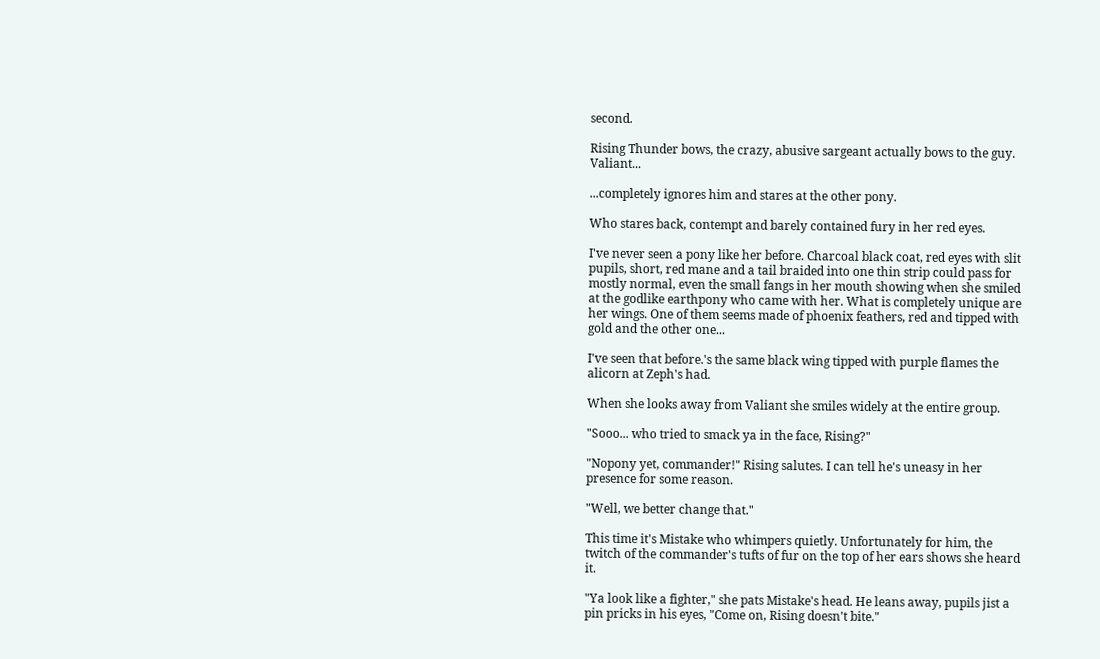second.

Rising Thunder bows, the crazy, abusive sargeant actually bows to the guy. Valiant...

...completely ignores him and stares at the other pony.

Who stares back, contempt and barely contained fury in her red eyes.

I've never seen a pony like her before. Charcoal black coat, red eyes with slit pupils, short, red mane and a tail braided into one thin strip could pass for mostly normal, even the small fangs in her mouth showing when she smiled at the godlike earthpony who came with her. What is completely unique are her wings. One of them seems made of phoenix feathers, red and tipped with gold and the other one...

I've seen that before.'s the same black wing tipped with purple flames the alicorn at Zeph's had.

When she looks away from Valiant she smiles widely at the entire group.

"Sooo... who tried to smack ya in the face, Rising?"

"Nopony yet, commander!" Rising salutes. I can tell he's uneasy in her presence for some reason.

"Well, we better change that."

This time it's Mistake who whimpers quietly. Unfortunately for him, the twitch of the commander's tufts of fur on the top of her ears shows she heard it.

"Ya look like a fighter," she pats Mistake's head. He leans away, pupils jist a pin pricks in his eyes, "Come on, Rising doesn't bite."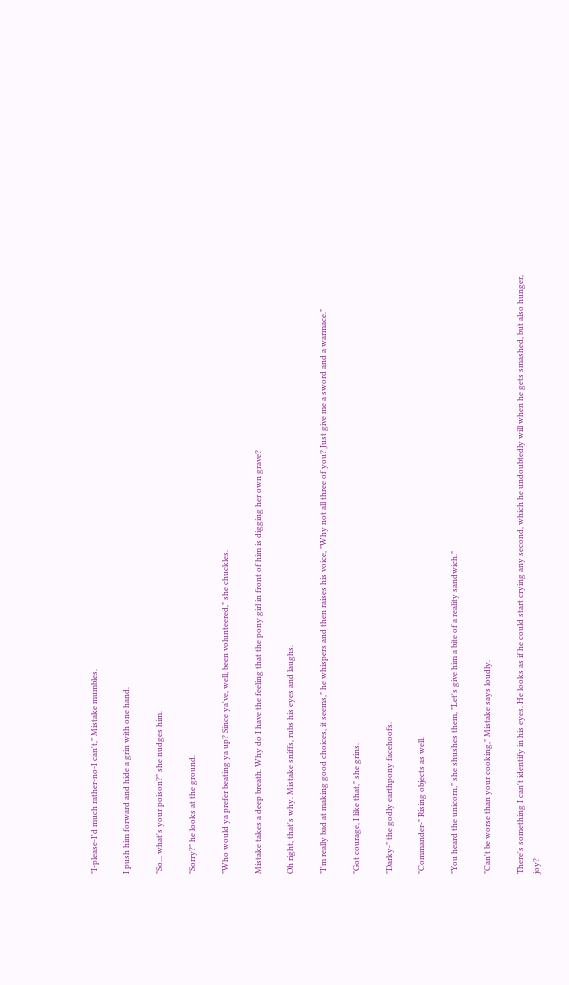"I-please-I'd much rather-no-I can't," Mistake mumbles.

I push him forward and hide a grin with one hand.

"So... what's your poison?" she nudges him.

"Sorry?" he looks at the ground.

"Who would ya prefer beating ya up? Since ya've, well, been volunteered," she chuckles.

Mistake takes a deep breath. Why do I have the feeling that the pony girl in front of him is digging her own grave?

Oh right, that's why. Mistake sniffs, rubs his eyes and laughs.

"I'm really bad at making good choices, it seems," he whispers and then raises his voice, "Why not all three of you? Just give me a sword and a warmace."

"Got courage, I like that," she grins.

"Darky-" the godly earthpony facehoofs.

"Commander-" Rising objects as well.

"You heard the unicorn," she shushes them, "Let's give him a bite of a reality sandwich."

"Can't be worse than your cooking," Mistake says loudly.

There's something I can't identify in his eyes. He looks as if he could start crying any second, which he undoubtedly will when he gets smashed, but also hunger, joy?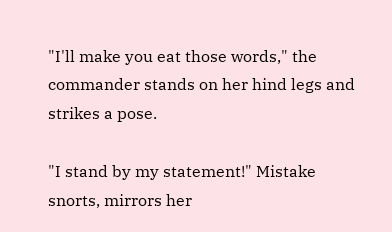"I'll make you eat those words," the commander stands on her hind legs and strikes a pose.

"I stand by my statement!" Mistake snorts, mirrors her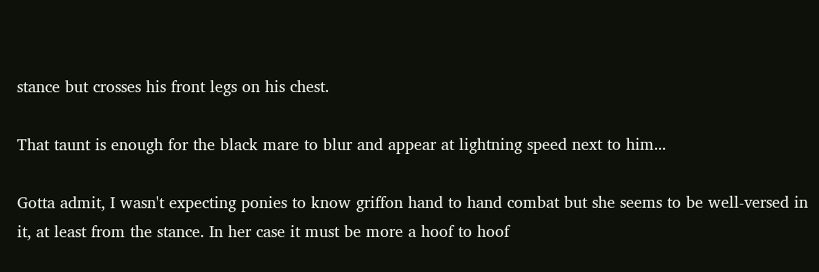stance but crosses his front legs on his chest.

That taunt is enough for the black mare to blur and appear at lightning speed next to him...

Gotta admit, I wasn't expecting ponies to know griffon hand to hand combat but she seems to be well-versed in it, at least from the stance. In her case it must be more a hoof to hoof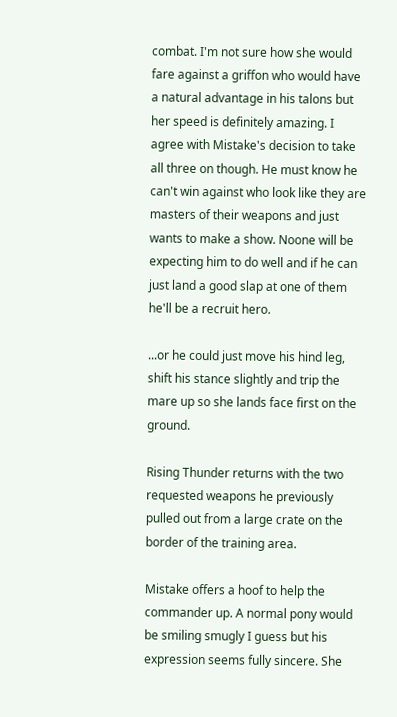combat. I'm not sure how she would fare against a griffon who would have a natural advantage in his talons but her speed is definitely amazing. I agree with Mistake's decision to take all three on though. He must know he can't win against who look like they are masters of their weapons and just wants to make a show. Noone will be expecting him to do well and if he can just land a good slap at one of them he'll be a recruit hero.

...or he could just move his hind leg, shift his stance slightly and trip the mare up so she lands face first on the ground.

Rising Thunder returns with the two requested weapons he previously pulled out from a large crate on the border of the training area.

Mistake offers a hoof to help the commander up. A normal pony would be smiling smugly I guess but his expression seems fully sincere. She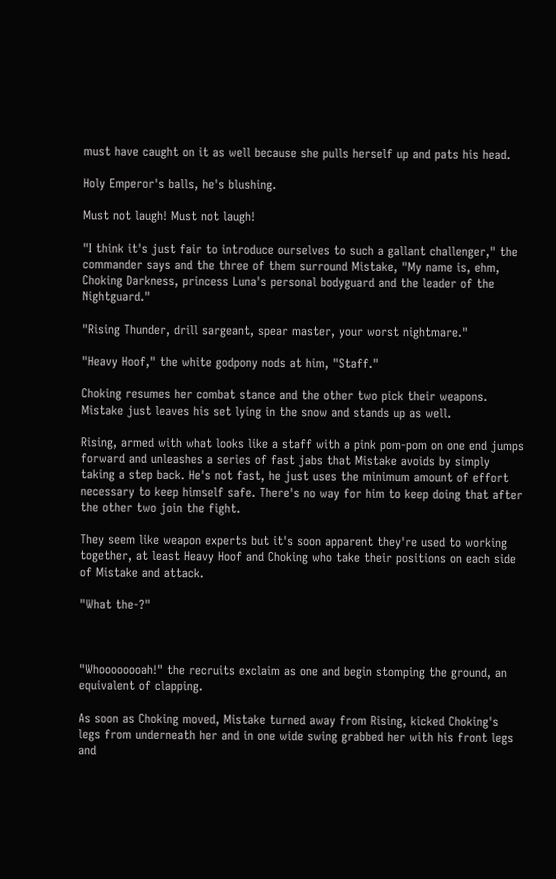must have caught on it as well because she pulls herself up and pats his head.

Holy Emperor's balls, he's blushing.

Must not laugh! Must not laugh!

"I think it's just fair to introduce ourselves to such a gallant challenger," the commander says and the three of them surround Mistake, "My name is, ehm, Choking Darkness, princess Luna's personal bodyguard and the leader of the Nightguard."

"Rising Thunder, drill sargeant, spear master, your worst nightmare."

"Heavy Hoof," the white godpony nods at him, "Staff."

Choking resumes her combat stance and the other two pick their weapons. Mistake just leaves his set lying in the snow and stands up as well.

Rising, armed with what looks like a staff with a pink pom-pom on one end jumps forward and unleashes a series of fast jabs that Mistake avoids by simply taking a step back. He's not fast, he just uses the minimum amount of effort necessary to keep himself safe. There's no way for him to keep doing that after the other two join the fight.

They seem like weapon experts but it's soon apparent they're used to working together, at least Heavy Hoof and Choking who take their positions on each side of Mistake and attack.

"What the-?"



"Whoooooooah!" the recruits exclaim as one and begin stomping the ground, an equivalent of clapping.

As soon as Choking moved, Mistake turned away from Rising, kicked Choking's legs from underneath her and in one wide swing grabbed her with his front legs and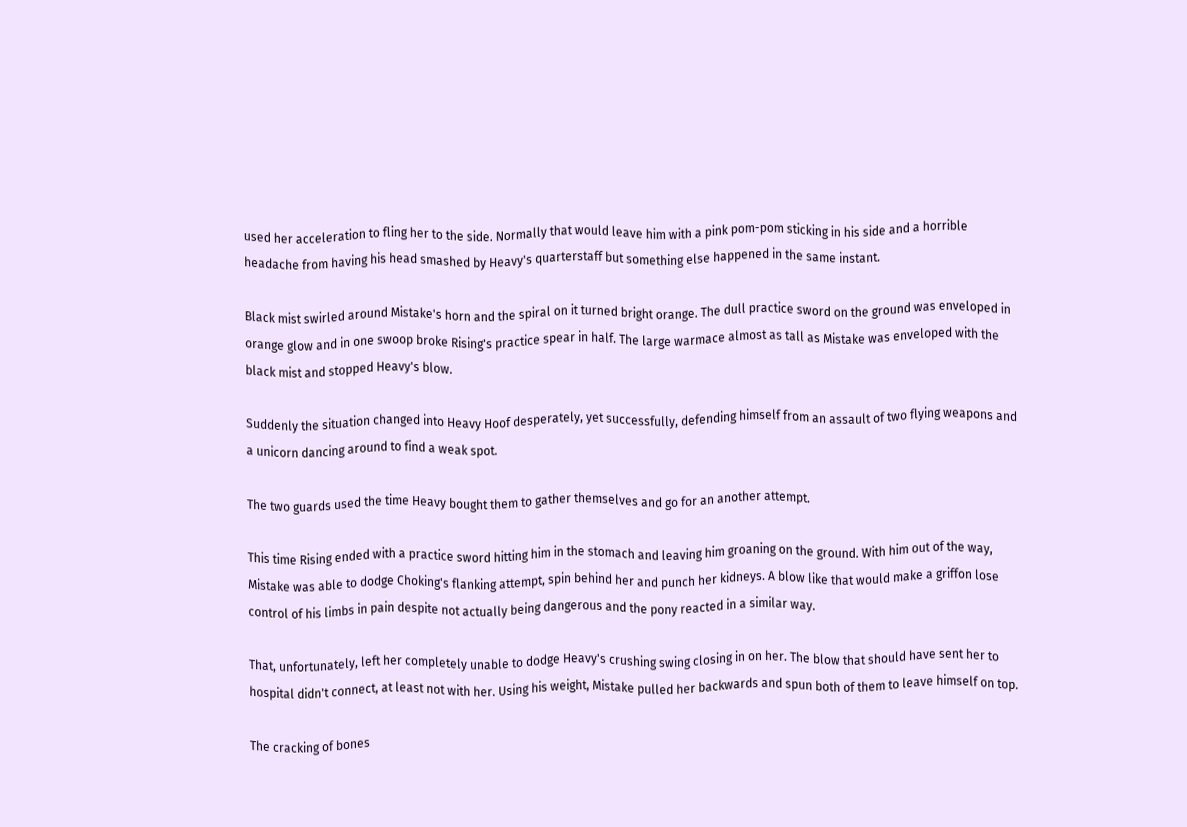used her acceleration to fling her to the side. Normally that would leave him with a pink pom-pom sticking in his side and a horrible headache from having his head smashed by Heavy's quarterstaff but something else happened in the same instant.

Black mist swirled around Mistake's horn and the spiral on it turned bright orange. The dull practice sword on the ground was enveloped in orange glow and in one swoop broke Rising's practice spear in half. The large warmace almost as tall as Mistake was enveloped with the black mist and stopped Heavy's blow.

Suddenly the situation changed into Heavy Hoof desperately, yet successfully, defending himself from an assault of two flying weapons and a unicorn dancing around to find a weak spot.

The two guards used the time Heavy bought them to gather themselves and go for an another attempt.

This time Rising ended with a practice sword hitting him in the stomach and leaving him groaning on the ground. With him out of the way, Mistake was able to dodge Choking's flanking attempt, spin behind her and punch her kidneys. A blow like that would make a griffon lose control of his limbs in pain despite not actually being dangerous and the pony reacted in a similar way.

That, unfortunately, left her completely unable to dodge Heavy's crushing swing closing in on her. The blow that should have sent her to hospital didn't connect, at least not with her. Using his weight, Mistake pulled her backwards and spun both of them to leave himself on top.

The cracking of bones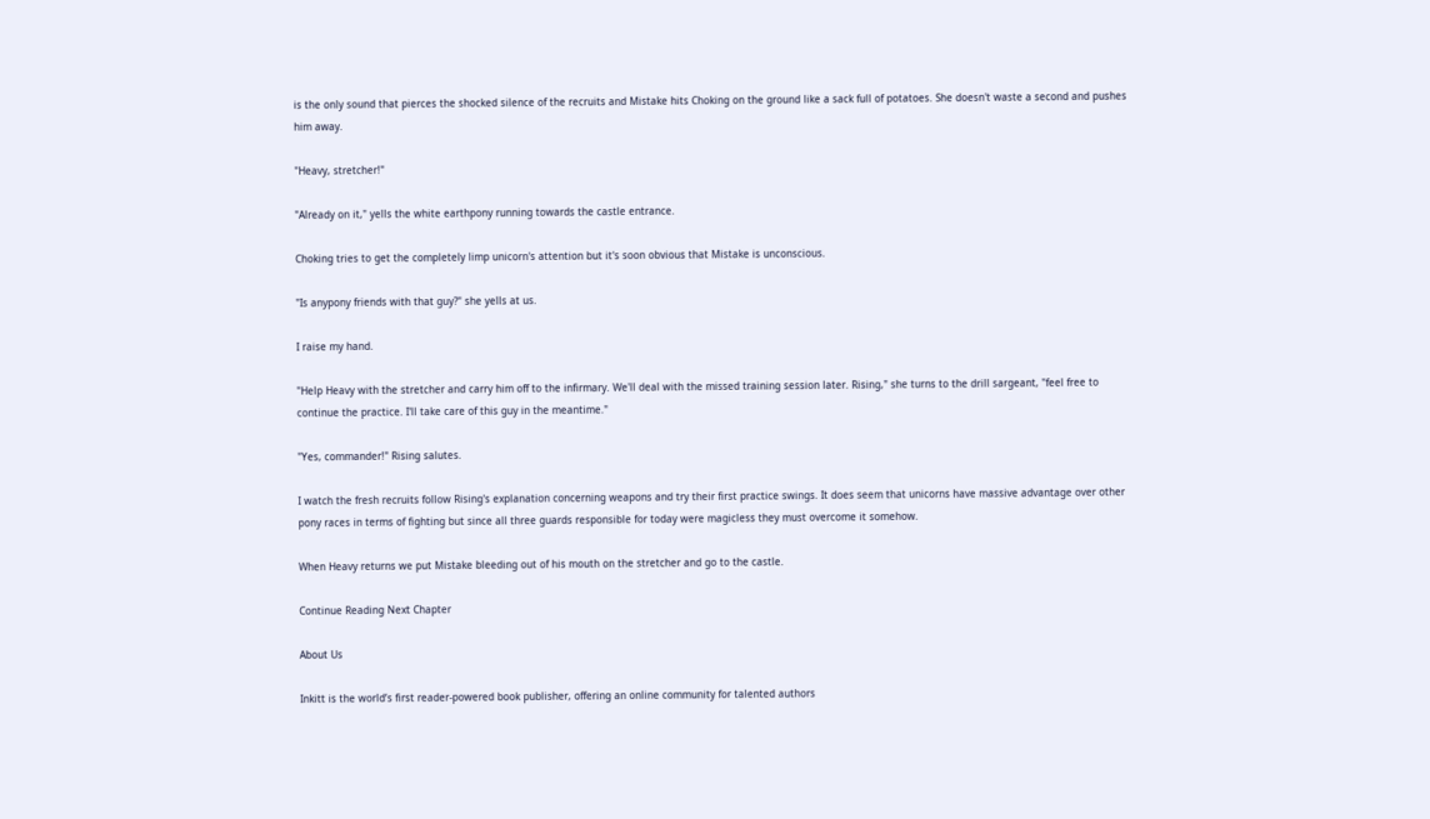is the only sound that pierces the shocked silence of the recruits and Mistake hits Choking on the ground like a sack full of potatoes. She doesn't waste a second and pushes him away.

"Heavy, stretcher!"

"Already on it," yells the white earthpony running towards the castle entrance.

Choking tries to get the completely limp unicorn's attention but it's soon obvious that Mistake is unconscious.

"Is anypony friends with that guy?" she yells at us.

I raise my hand.

"Help Heavy with the stretcher and carry him off to the infirmary. We'll deal with the missed training session later. Rising," she turns to the drill sargeant, "feel free to continue the practice. I'll take care of this guy in the meantime."

"Yes, commander!" Rising salutes.

I watch the fresh recruits follow Rising's explanation concerning weapons and try their first practice swings. It does seem that unicorns have massive advantage over other pony races in terms of fighting but since all three guards responsible for today were magicless they must overcome it somehow.

When Heavy returns we put Mistake bleeding out of his mouth on the stretcher and go to the castle.

Continue Reading Next Chapter

About Us

Inkitt is the world’s first reader-powered book publisher, offering an online community for talented authors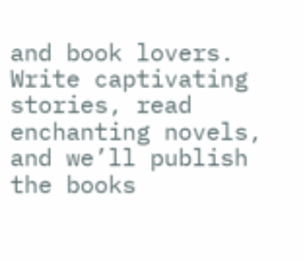and book lovers. Write captivating stories, read enchanting novels, and we’ll publish the books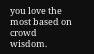you love the most based on crowd wisdom.